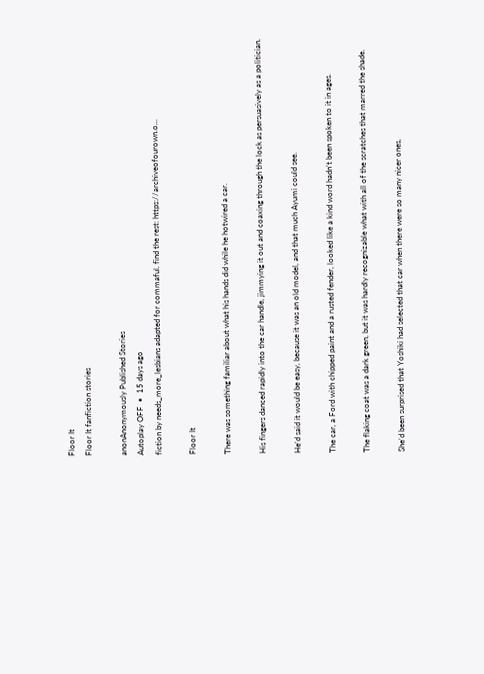Floor It
Floor It fanfiction stories

anonAnonymously Published Stories
Autoplay OFF  •  15 days ago
fiction by needs_more_lesbians adapted for commaful. find the rest: https://archiveofourown.o...

Floor It

There was something familiar about what his hands did while he hotwired a car.

His fingers danced rapidly into the car handle, jimmying it out and coaxing through the lock as persuasively as a politician.

He’d said it would be easy, because it was an old model, and that much Ayumi could see.

The car, a Ford with chipped paint and a rusted fender, looked like a kind word hadn’t been spoken to it in ages.

The flaking coat was a dark green, but it was hardly recognizable what with all of the scratches that marred the shade.

She’d been surprised that Yoshiki had selected that car when there were so many nicer ones,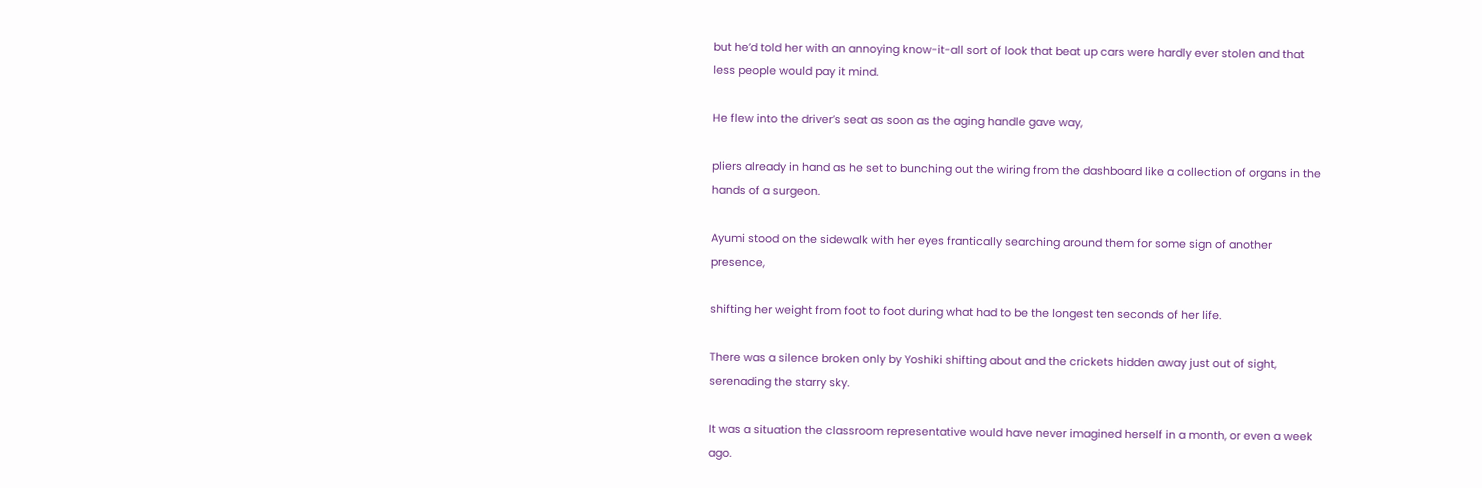but he’d told her with an annoying know-it-all sort of look that beat up cars were hardly ever stolen and that less people would pay it mind.

He flew into the driver’s seat as soon as the aging handle gave way,

pliers already in hand as he set to bunching out the wiring from the dashboard like a collection of organs in the hands of a surgeon.

Ayumi stood on the sidewalk with her eyes frantically searching around them for some sign of another presence,

shifting her weight from foot to foot during what had to be the longest ten seconds of her life.

There was a silence broken only by Yoshiki shifting about and the crickets hidden away just out of sight, serenading the starry sky.

It was a situation the classroom representative would have never imagined herself in a month, or even a week ago.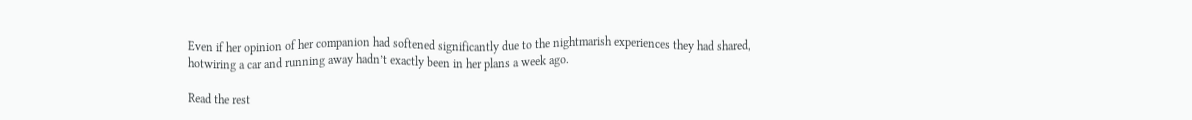Even if her opinion of her companion had softened significantly due to the nightmarish experiences they had shared, hotwiring a car and running away hadn’t exactly been in her plans a week ago.

Read the rest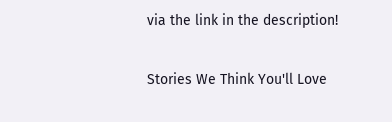via the link in the description!

Stories We Think You'll Love